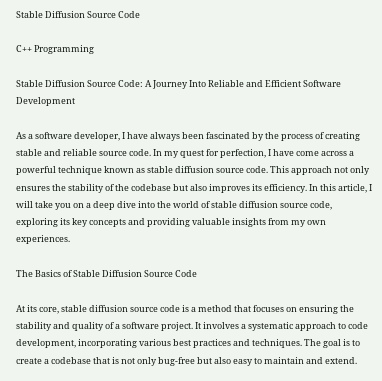Stable Diffusion Source Code

C++ Programming

Stable Diffusion Source Code: A Journey Into Reliable and Efficient Software Development

As a software developer, I have always been fascinated by the process of creating stable and reliable source code. In my quest for perfection, I have come across a powerful technique known as stable diffusion source code. This approach not only ensures the stability of the codebase but also improves its efficiency. In this article, I will take you on a deep dive into the world of stable diffusion source code, exploring its key concepts and providing valuable insights from my own experiences.

The Basics of Stable Diffusion Source Code

At its core, stable diffusion source code is a method that focuses on ensuring the stability and quality of a software project. It involves a systematic approach to code development, incorporating various best practices and techniques. The goal is to create a codebase that is not only bug-free but also easy to maintain and extend.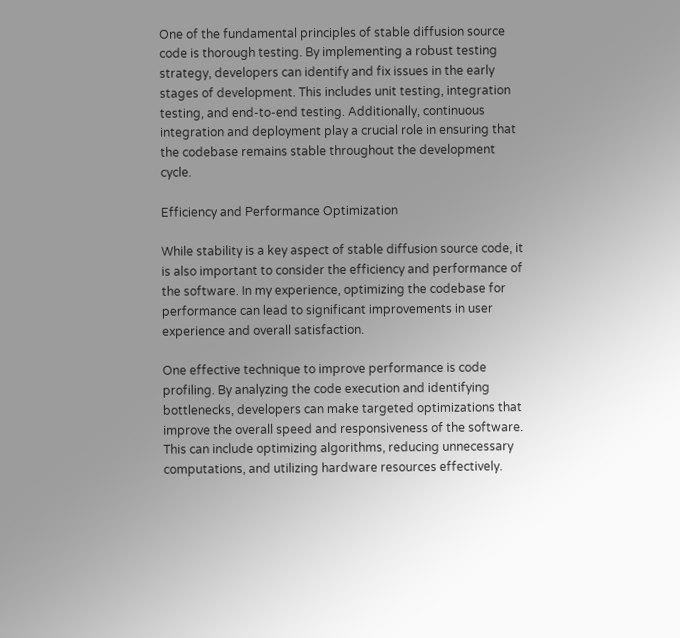One of the fundamental principles of stable diffusion source code is thorough testing. By implementing a robust testing strategy, developers can identify and fix issues in the early stages of development. This includes unit testing, integration testing, and end-to-end testing. Additionally, continuous integration and deployment play a crucial role in ensuring that the codebase remains stable throughout the development cycle.

Efficiency and Performance Optimization

While stability is a key aspect of stable diffusion source code, it is also important to consider the efficiency and performance of the software. In my experience, optimizing the codebase for performance can lead to significant improvements in user experience and overall satisfaction.

One effective technique to improve performance is code profiling. By analyzing the code execution and identifying bottlenecks, developers can make targeted optimizations that improve the overall speed and responsiveness of the software. This can include optimizing algorithms, reducing unnecessary computations, and utilizing hardware resources effectively.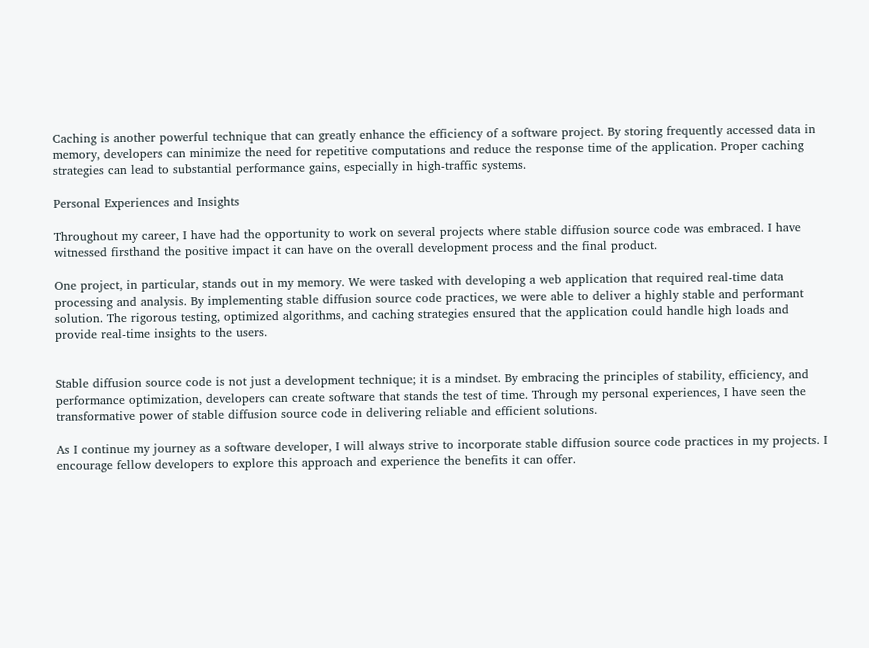Caching is another powerful technique that can greatly enhance the efficiency of a software project. By storing frequently accessed data in memory, developers can minimize the need for repetitive computations and reduce the response time of the application. Proper caching strategies can lead to substantial performance gains, especially in high-traffic systems.

Personal Experiences and Insights

Throughout my career, I have had the opportunity to work on several projects where stable diffusion source code was embraced. I have witnessed firsthand the positive impact it can have on the overall development process and the final product.

One project, in particular, stands out in my memory. We were tasked with developing a web application that required real-time data processing and analysis. By implementing stable diffusion source code practices, we were able to deliver a highly stable and performant solution. The rigorous testing, optimized algorithms, and caching strategies ensured that the application could handle high loads and provide real-time insights to the users.


Stable diffusion source code is not just a development technique; it is a mindset. By embracing the principles of stability, efficiency, and performance optimization, developers can create software that stands the test of time. Through my personal experiences, I have seen the transformative power of stable diffusion source code in delivering reliable and efficient solutions.

As I continue my journey as a software developer, I will always strive to incorporate stable diffusion source code practices in my projects. I encourage fellow developers to explore this approach and experience the benefits it can offer.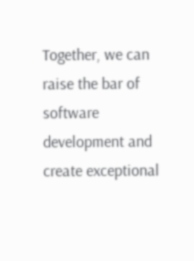Together, we can raise the bar of software development and create exceptional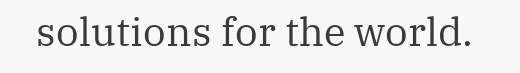solutions for the world.